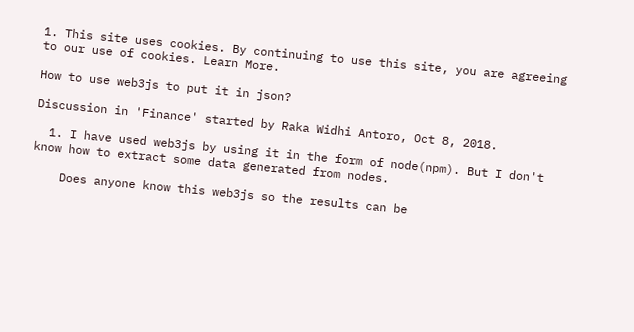1. This site uses cookies. By continuing to use this site, you are agreeing to our use of cookies. Learn More.

How to use web3js to put it in json?

Discussion in 'Finance' started by Raka Widhi Antoro, Oct 8, 2018.

  1. I have used web3js by using it in the form of node(npm). But I don't know how to extract some data generated from nodes.

    Does anyone know this web3js so the results can be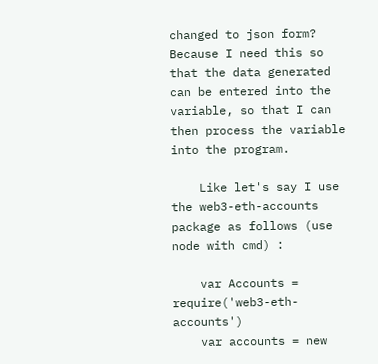changed to json form? Because I need this so that the data generated can be entered into the variable, so that I can then process the variable into the program.

    Like let's say I use the web3-eth-accounts package as follows (use node with cmd) :

    var Accounts = require('web3-eth-accounts')
    var accounts = new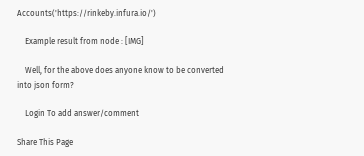Accounts('https://rinkeby.infura.io/')

    Example result from node : [IMG]

    Well, for the above does anyone know to be converted into json form?

    Login To add answer/comment

Share This Page